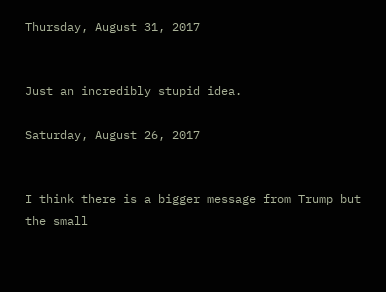Thursday, August 31, 2017


Just an incredibly stupid idea.

Saturday, August 26, 2017


I think there is a bigger message from Trump but the small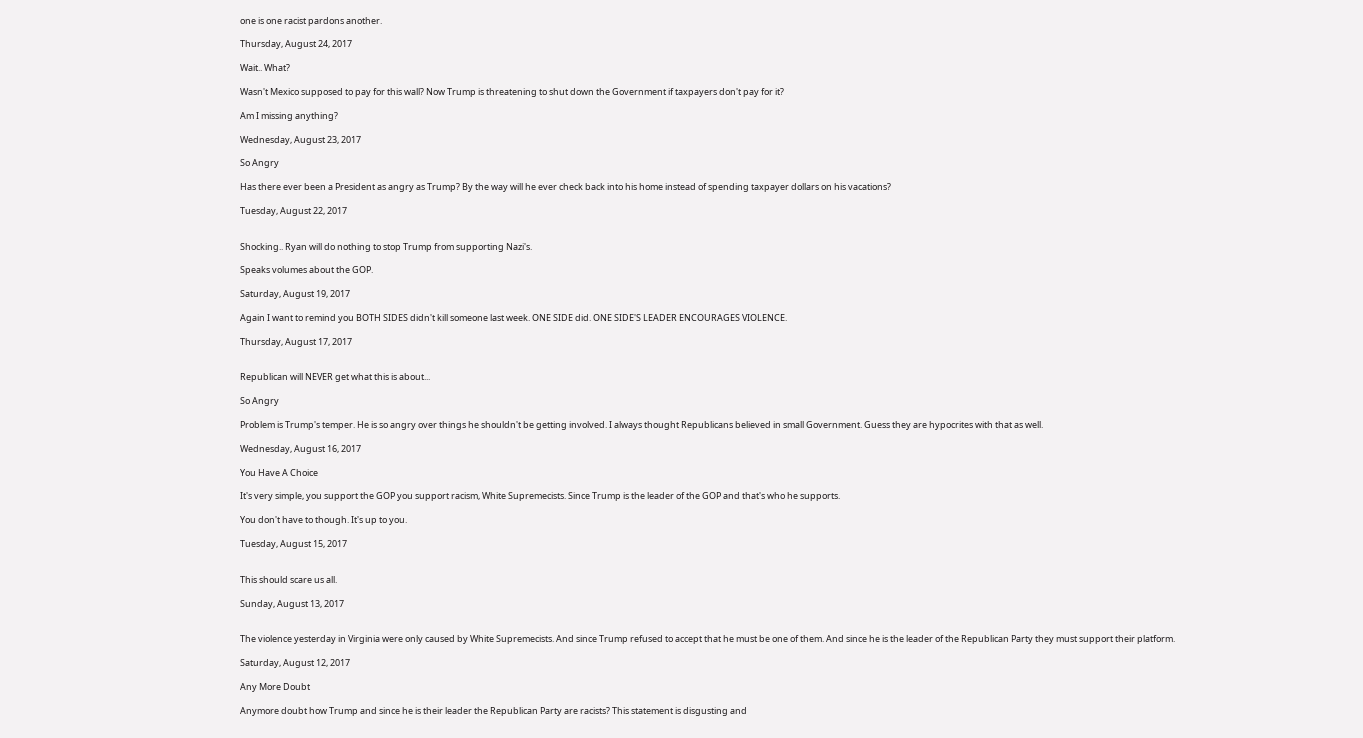one is one racist pardons another.

Thursday, August 24, 2017

Wait.. What?

Wasn't Mexico supposed to pay for this wall? Now Trump is threatening to shut down the Government if taxpayers don't pay for it?

Am I missing anything?

Wednesday, August 23, 2017

So Angry

Has there ever been a President as angry as Trump? By the way will he ever check back into his home instead of spending taxpayer dollars on his vacations?

Tuesday, August 22, 2017


Shocking.. Ryan will do nothing to stop Trump from supporting Nazi's.

Speaks volumes about the GOP.

Saturday, August 19, 2017

Again I want to remind you BOTH SIDES didn't kill someone last week. ONE SIDE did. ONE SIDE'S LEADER ENCOURAGES VIOLENCE.

Thursday, August 17, 2017


Republican will NEVER get what this is about...

So Angry

Problem is Trump's temper. He is so angry over things he shouldn't be getting involved. I always thought Republicans believed in small Government. Guess they are hypocrites with that as well.

Wednesday, August 16, 2017

You Have A Choice

It's very simple, you support the GOP you support racism, White Supremecists. Since Trump is the leader of the GOP and that's who he supports.

You don't have to though. It's up to you.

Tuesday, August 15, 2017


This should scare us all.

Sunday, August 13, 2017


The violence yesterday in Virginia were only caused by White Supremecists. And since Trump refused to accept that he must be one of them. And since he is the leader of the Republican Party they must support their platform.

Saturday, August 12, 2017

Any More Doubt

Anymore doubt how Trump and since he is their leader the Republican Party are racists? This statement is disgusting and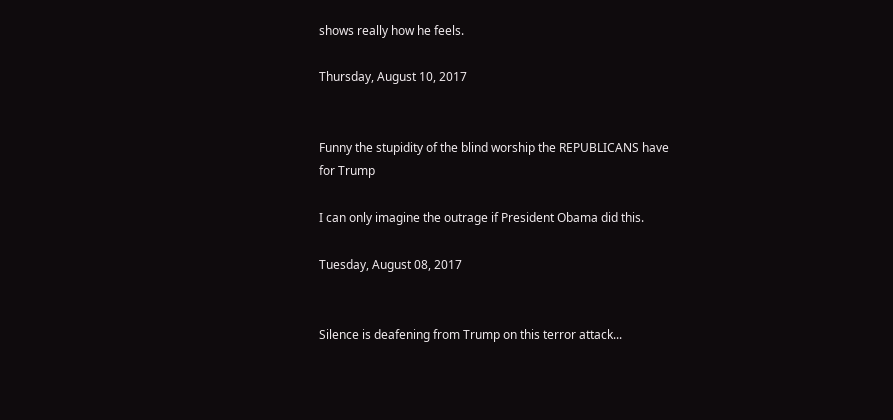shows really how he feels.

Thursday, August 10, 2017


Funny the stupidity of the blind worship the REPUBLICANS have for Trump

I can only imagine the outrage if President Obama did this.

Tuesday, August 08, 2017


Silence is deafening from Trump on this terror attack...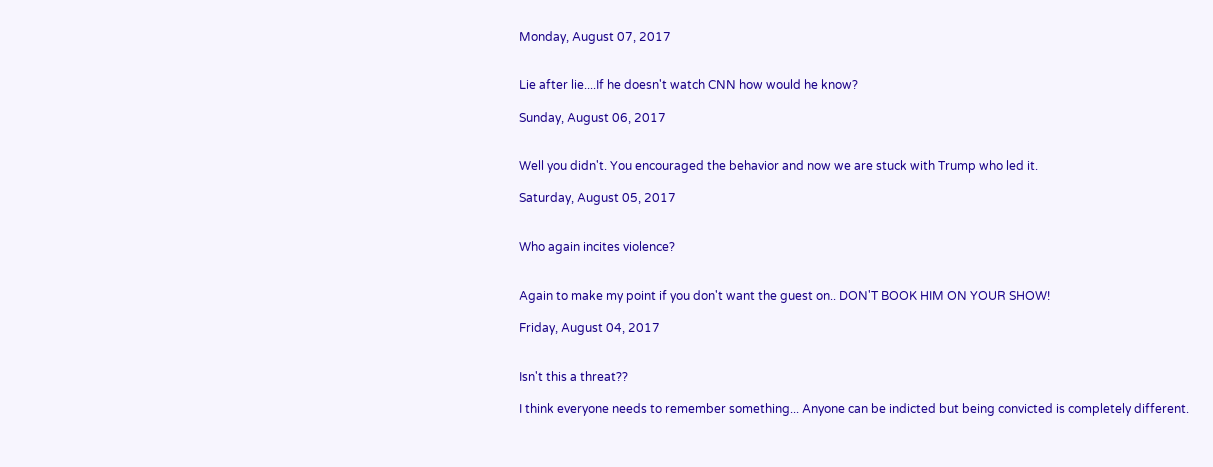Monday, August 07, 2017


Lie after lie....If he doesn't watch CNN how would he know?

Sunday, August 06, 2017


Well you didn't. You encouraged the behavior and now we are stuck with Trump who led it.

Saturday, August 05, 2017


Who again incites violence?


Again to make my point if you don't want the guest on.. DON'T BOOK HIM ON YOUR SHOW!

Friday, August 04, 2017


Isn't this a threat??

I think everyone needs to remember something... Anyone can be indicted but being convicted is completely different.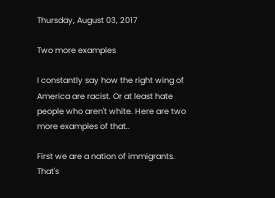Thursday, August 03, 2017

Two more examples

I constantly say how the right wing of America are racist. Or at least hate people who aren't white. Here are two more examples of that..

First we are a nation of immigrants. That's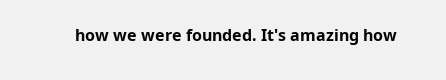how we were founded. It's amazing how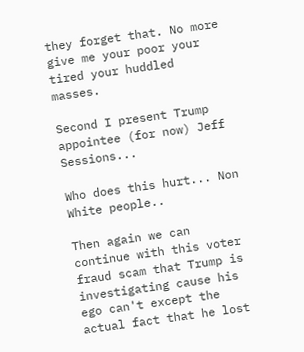they forget that. No more give me your poor your tired your huddled masses.

Second I present Trump appointee (for now) Jeff Sessions...

Who does this hurt... Non White people..

Then again we can continue with this voter fraud scam that Trump is investigating cause his ego can't except the actual fact that he lost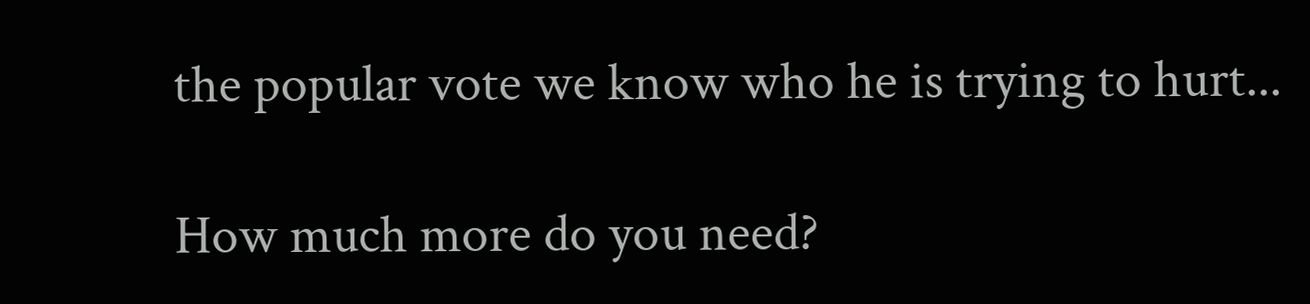the popular vote we know who he is trying to hurt...

How much more do you need?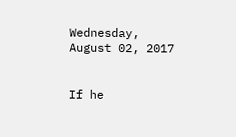Wednesday, August 02, 2017


If he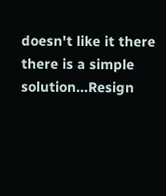doesn't like it there there is a simple solution...Resign